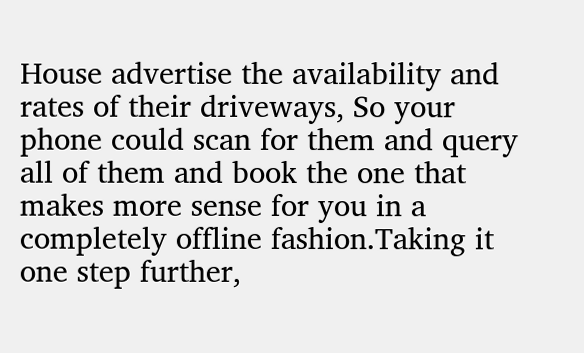House advertise the availability and rates of their driveways, So your phone could scan for them and query all of them and book the one that makes more sense for you in a completely offline fashion.Taking it one step further,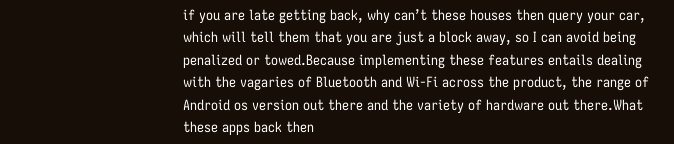if you are late getting back, why can’t these houses then query your car, which will tell them that you are just a block away, so I can avoid being penalized or towed.Because implementing these features entails dealing with the vagaries of Bluetooth and Wi-Fi across the product, the range of Android os version out there and the variety of hardware out there.What these apps back then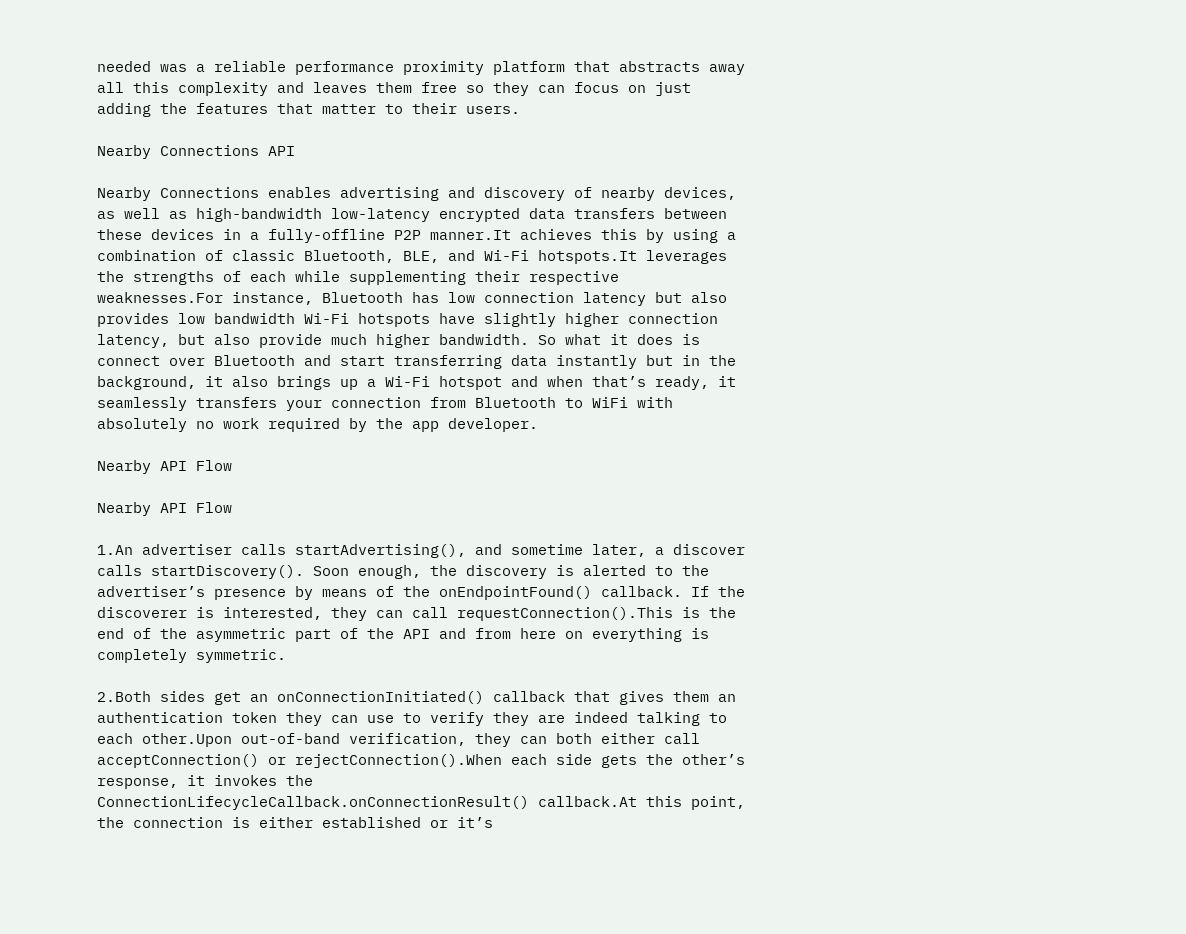needed was a reliable performance proximity platform that abstracts away all this complexity and leaves them free so they can focus on just adding the features that matter to their users.

Nearby Connections API

Nearby Connections enables advertising and discovery of nearby devices, as well as high-bandwidth low-latency encrypted data transfers between these devices in a fully-offline P2P manner.It achieves this by using a combination of classic Bluetooth, BLE, and Wi-Fi hotspots.It leverages the strengths of each while supplementing their respective weaknesses.For instance, Bluetooth has low connection latency but also provides low bandwidth Wi-Fi hotspots have slightly higher connection latency, but also provide much higher bandwidth. So what it does is connect over Bluetooth and start transferring data instantly but in the background, it also brings up a Wi-Fi hotspot and when that’s ready, it seamlessly transfers your connection from Bluetooth to WiFi with absolutely no work required by the app developer.

Nearby API Flow

Nearby API Flow

1.An advertiser calls startAdvertising(), and sometime later, a discover calls startDiscovery(). Soon enough, the discovery is alerted to the advertiser’s presence by means of the onEndpointFound() callback. If the discoverer is interested, they can call requestConnection().This is the end of the asymmetric part of the API and from here on everything is completely symmetric.

2.Both sides get an onConnectionInitiated() callback that gives them an authentication token they can use to verify they are indeed talking to each other.Upon out-of-band verification, they can both either call acceptConnection() or rejectConnection().When each side gets the other’s response, it invokes the ConnectionLifecycleCallback.onConnectionResult() callback.At this point, the connection is either established or it’s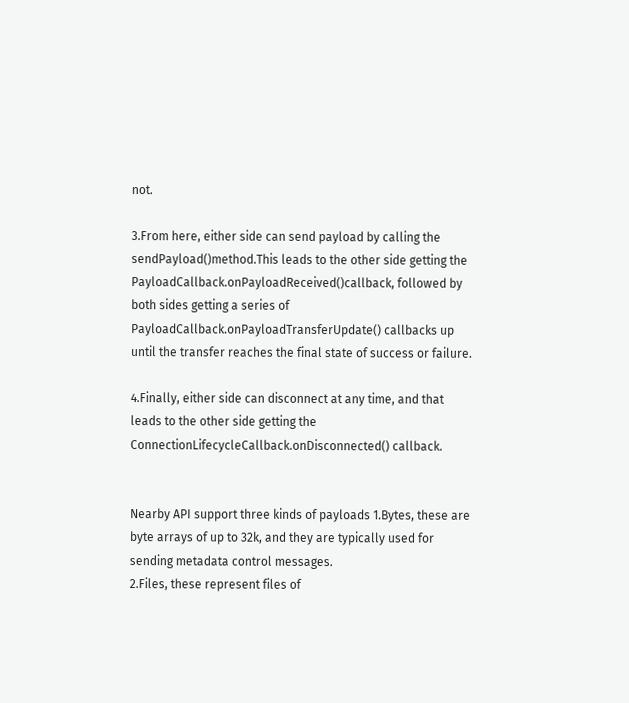not.

3.From here, either side can send payload by calling the sendPayload()method.This leads to the other side getting the PayloadCallback.onPayloadReceived()callback, followed by both sides getting a series of PayloadCallback.onPayloadTransferUpdate() callbacks up until the transfer reaches the final state of success or failure.

4.Finally, either side can disconnect at any time, and that leads to the other side getting the ConnectionLifecycleCallback.onDisconnected() callback.


Nearby API support three kinds of payloads 1.Bytes, these are byte arrays of up to 32k, and they are typically used for sending metadata control messages.
2.Files, these represent files of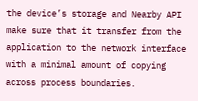the device’s storage and Nearby API make sure that it transfer from the application to the network interface with a minimal amount of copying across process boundaries.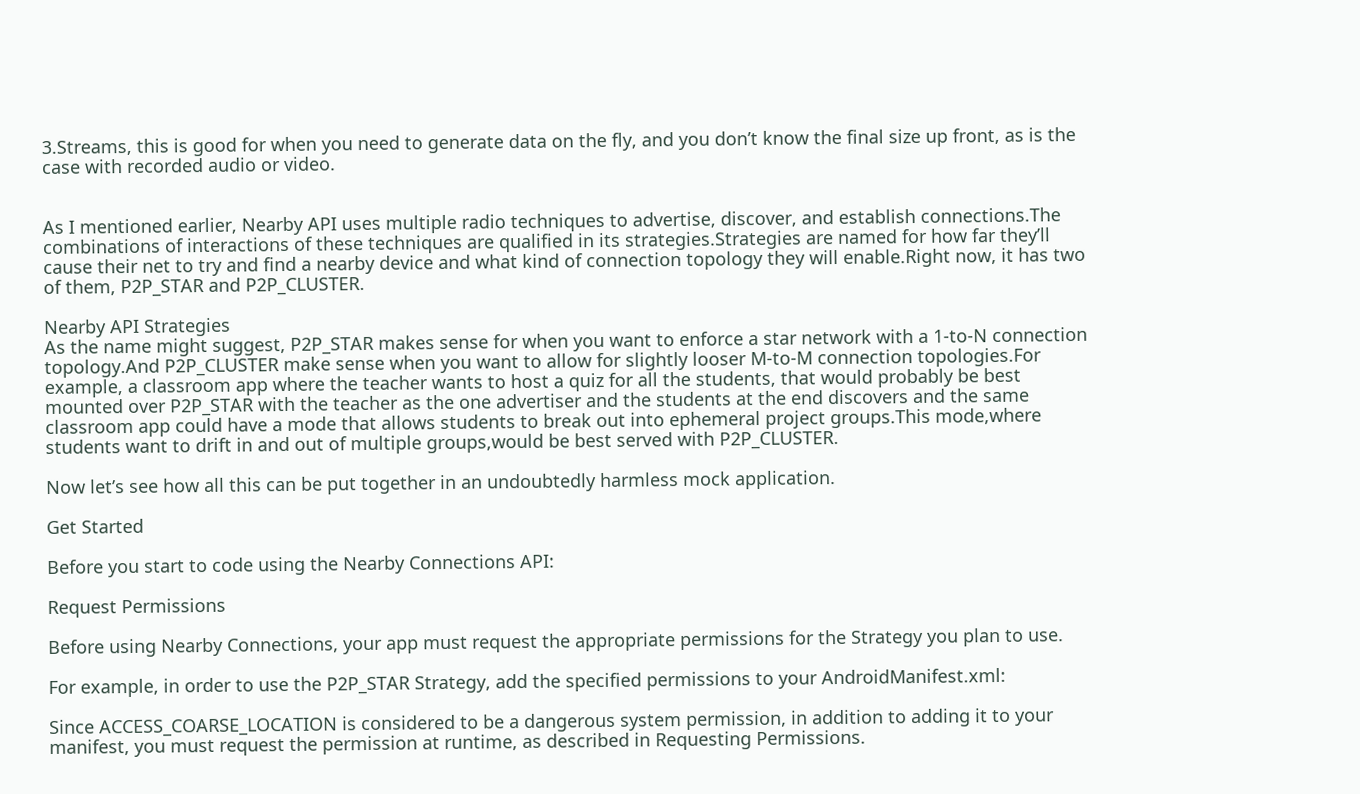3.Streams, this is good for when you need to generate data on the fly, and you don’t know the final size up front, as is the case with recorded audio or video.


As I mentioned earlier, Nearby API uses multiple radio techniques to advertise, discover, and establish connections.The combinations of interactions of these techniques are qualified in its strategies.Strategies are named for how far they’ll cause their net to try and find a nearby device and what kind of connection topology they will enable.Right now, it has two of them, P2P_STAR and P2P_CLUSTER.

Nearby API Strategies
As the name might suggest, P2P_STAR makes sense for when you want to enforce a star network with a 1-to-N connection topology.And P2P_CLUSTER make sense when you want to allow for slightly looser M-to-M connection topologies.For example, a classroom app where the teacher wants to host a quiz for all the students, that would probably be best mounted over P2P_STAR with the teacher as the one advertiser and the students at the end discovers and the same classroom app could have a mode that allows students to break out into ephemeral project groups.This mode,where students want to drift in and out of multiple groups,would be best served with P2P_CLUSTER.

Now let’s see how all this can be put together in an undoubtedly harmless mock application.

Get Started

Before you start to code using the Nearby Connections API:

Request Permissions

Before using Nearby Connections, your app must request the appropriate permissions for the Strategy you plan to use.

For example, in order to use the P2P_STAR Strategy, add the specified permissions to your AndroidManifest.xml:

Since ACCESS_COARSE_LOCATION is considered to be a dangerous system permission, in addition to adding it to your manifest, you must request the permission at runtime, as described in Requesting Permissions.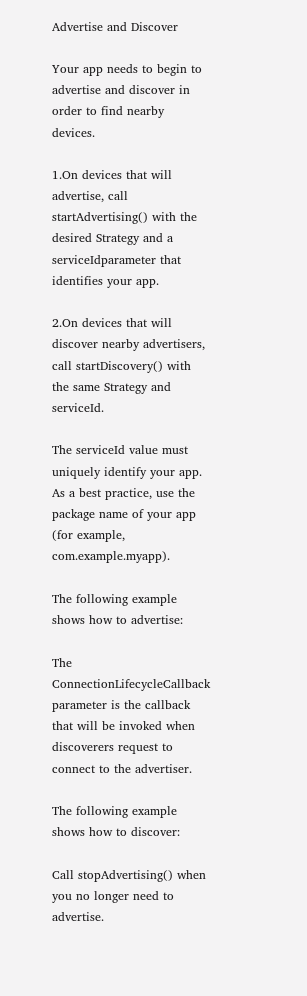Advertise and Discover

Your app needs to begin to advertise and discover in order to find nearby devices.

1.On devices that will advertise, call startAdvertising() with the desired Strategy and a serviceIdparameter that identifies your app.

2.On devices that will discover nearby advertisers, call startDiscovery() with the same Strategy and serviceId.

The serviceId value must uniquely identify your app. As a best practice, use the package name of your app (for example, com.example.myapp).

The following example shows how to advertise:

The ConnectionLifecycleCallback parameter is the callback that will be invoked when discoverers request to connect to the advertiser.

The following example shows how to discover:

Call stopAdvertising() when you no longer need to advertise.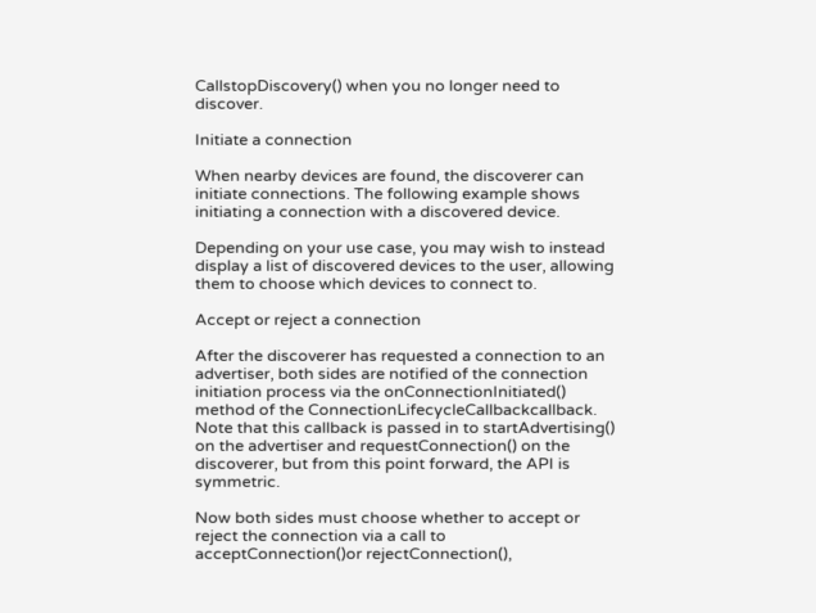CallstopDiscovery() when you no longer need to discover.

Initiate a connection

When nearby devices are found, the discoverer can initiate connections. The following example shows initiating a connection with a discovered device.

Depending on your use case, you may wish to instead display a list of discovered devices to the user, allowing them to choose which devices to connect to.

Accept or reject a connection

After the discoverer has requested a connection to an advertiser, both sides are notified of the connection initiation process via the onConnectionInitiated() method of the ConnectionLifecycleCallbackcallback. Note that this callback is passed in to startAdvertising() on the advertiser and requestConnection() on the discoverer, but from this point forward, the API is symmetric.

Now both sides must choose whether to accept or reject the connection via a call to acceptConnection()or rejectConnection(),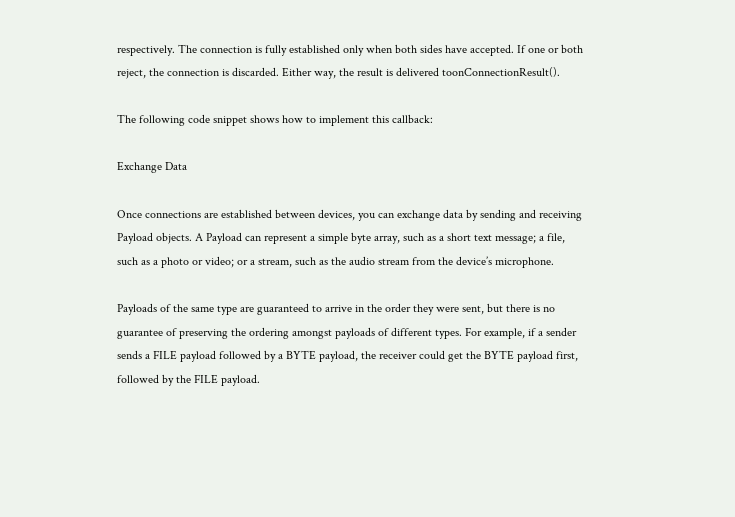respectively. The connection is fully established only when both sides have accepted. If one or both reject, the connection is discarded. Either way, the result is delivered toonConnectionResult().

The following code snippet shows how to implement this callback:

Exchange Data

Once connections are established between devices, you can exchange data by sending and receiving Payload objects. A Payload can represent a simple byte array, such as a short text message; a file, such as a photo or video; or a stream, such as the audio stream from the device’s microphone.

Payloads of the same type are guaranteed to arrive in the order they were sent, but there is no guarantee of preserving the ordering amongst payloads of different types. For example, if a sender sends a FILE payload followed by a BYTE payload, the receiver could get the BYTE payload first, followed by the FILE payload.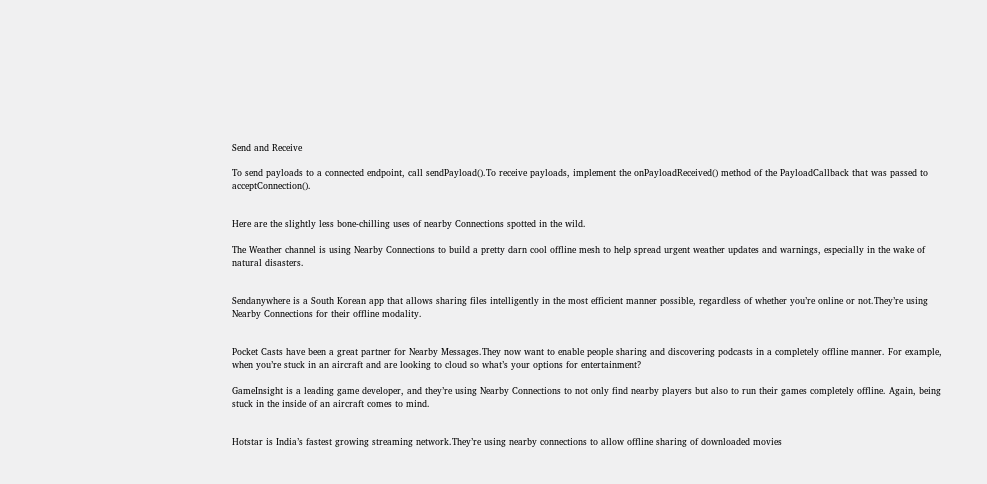Send and Receive

To send payloads to a connected endpoint, call sendPayload().To receive payloads, implement the onPayloadReceived() method of the PayloadCallback that was passed to acceptConnection().


Here are the slightly less bone-chilling uses of nearby Connections spotted in the wild.

The Weather channel is using Nearby Connections to build a pretty darn cool offline mesh to help spread urgent weather updates and warnings, especially in the wake of natural disasters.


Sendanywhere is a South Korean app that allows sharing files intelligently in the most efficient manner possible, regardless of whether you’re online or not.They’re using Nearby Connections for their offline modality.


Pocket Casts have been a great partner for Nearby Messages.They now want to enable people sharing and discovering podcasts in a completely offline manner. For example, when you’re stuck in an aircraft and are looking to cloud so what’s your options for entertainment?

GameInsight is a leading game developer, and they’re using Nearby Connections to not only find nearby players but also to run their games completely offline. Again, being stuck in the inside of an aircraft comes to mind.


Hotstar is India’s fastest growing streaming network.They’re using nearby connections to allow offline sharing of downloaded movies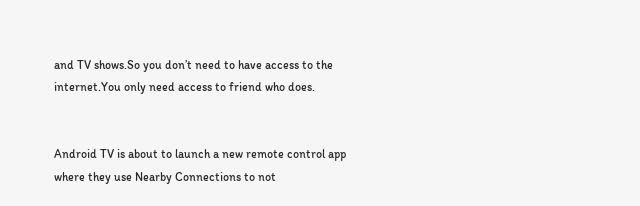and TV shows.So you don’t need to have access to the internet.You only need access to friend who does.


Android TV is about to launch a new remote control app where they use Nearby Connections to not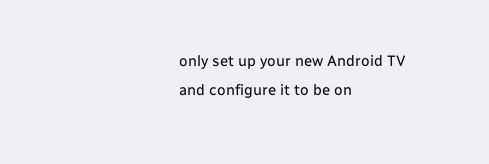only set up your new Android TV and configure it to be on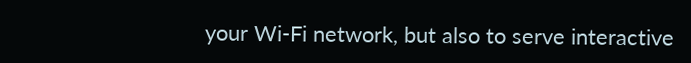your Wi-Fi network, but also to serve interactive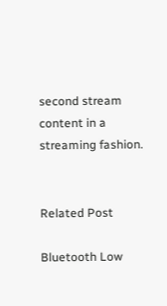second stream content in a streaming fashion.


Related Post

Bluetooth Low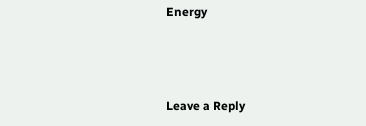Energy



Leave a Reply